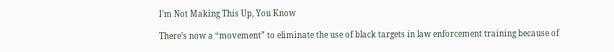I’m Not Making This Up, You Know

There’s now a “movement” to eliminate the use of black targets in law enforcement training because of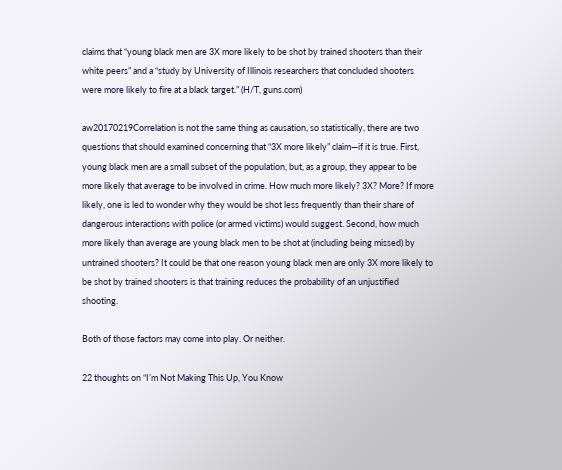claims that “young black men are 3X more likely to be shot by trained shooters than their white peers” and a “study by University of Illinois researchers that concluded shooters were more likely to fire at a black target.” (H/T, guns.com)

aw20170219Correlation is not the same thing as causation, so statistically, there are two questions that should examined concerning that “3X more likely” claim—if it is true. First, young black men are a small subset of the population, but, as a group, they appear to be more likely that average to be involved in crime. How much more likely? 3X? More? If more likely, one is led to wonder why they would be shot less frequently than their share of dangerous interactions with police (or armed victims) would suggest. Second, how much more likely than average are young black men to be shot at (including being missed) by untrained shooters? It could be that one reason young black men are only 3X more likely to be shot by trained shooters is that training reduces the probability of an unjustified shooting.

Both of those factors may come into play. Or neither.

22 thoughts on “I’m Not Making This Up, You Know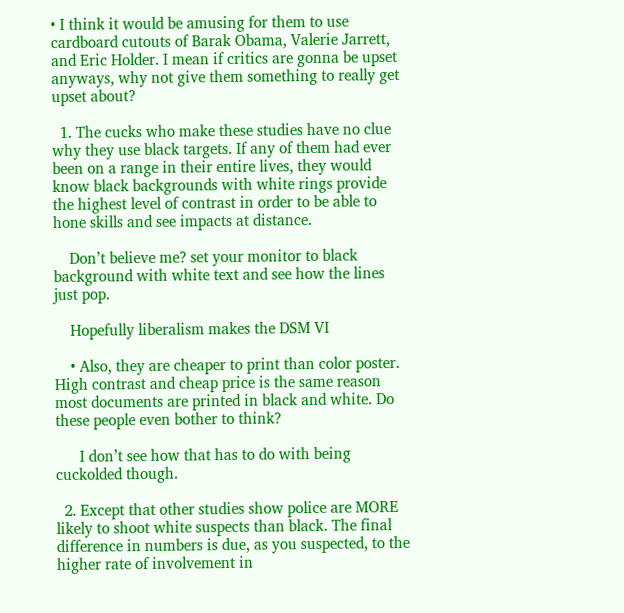• I think it would be amusing for them to use cardboard cutouts of Barak Obama, Valerie Jarrett, and Eric Holder. I mean if critics are gonna be upset anyways, why not give them something to really get upset about?

  1. The cucks who make these studies have no clue why they use black targets. If any of them had ever been on a range in their entire lives, they would know black backgrounds with white rings provide the highest level of contrast in order to be able to hone skills and see impacts at distance.

    Don’t believe me? set your monitor to black background with white text and see how the lines just pop.

    Hopefully liberalism makes the DSM VI

    • Also, they are cheaper to print than color poster. High contrast and cheap price is the same reason most documents are printed in black and white. Do these people even bother to think?

      I don’t see how that has to do with being cuckolded though.

  2. Except that other studies show police are MORE likely to shoot white suspects than black. The final difference in numbers is due, as you suspected, to the higher rate of involvement in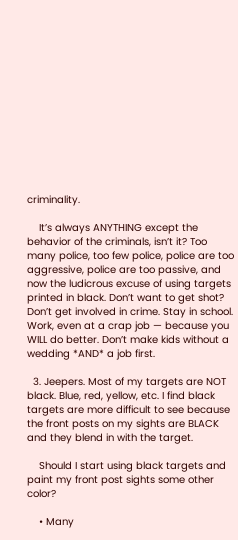criminality.

    It’s always ANYTHING except the behavior of the criminals, isn’t it? Too many police, too few police, police are too aggressive, police are too passive, and now the ludicrous excuse of using targets printed in black. Don’t want to get shot? Don’t get involved in crime. Stay in school. Work, even at a crap job — because you WILL do better. Don’t make kids without a wedding *AND* a job first.

  3. Jeepers. Most of my targets are NOT black. Blue, red, yellow, etc. I find black targets are more difficult to see because the front posts on my sights are BLACK and they blend in with the target.

    Should I start using black targets and paint my front post sights some other color?

    • Many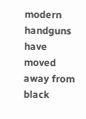modern handguns have moved away from black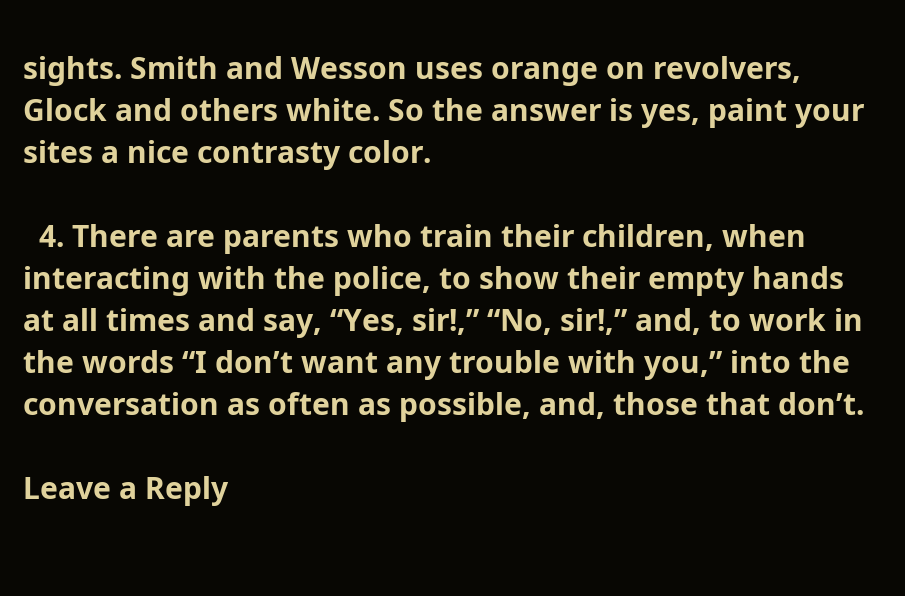sights. Smith and Wesson uses orange on revolvers, Glock and others white. So the answer is yes, paint your sites a nice contrasty color.

  4. There are parents who train their children, when interacting with the police, to show their empty hands at all times and say, “Yes, sir!,” “No, sir!,” and, to work in the words “I don’t want any trouble with you,” into the conversation as often as possible, and, those that don’t.

Leave a Reply